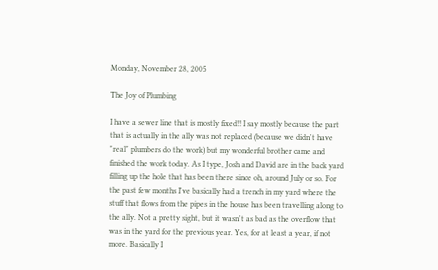Monday, November 28, 2005

The Joy of Plumbing

I have a sewer line that is mostly fixed!! I say mostly because the part that is actually in the ally was not replaced (because we didn't have "real" plumbers do the work) but my wonderful brother came and finished the work today. As I type, Josh and David are in the back yard filling up the hole that has been there since oh, around July or so. For the past few months I've basically had a trench in my yard where the stuff that flows from the pipes in the house has been travelling along to the ally. Not a pretty sight, but it wasn't as bad as the overflow that was in the yard for the previous year. Yes, for at least a year, if not more. Basically I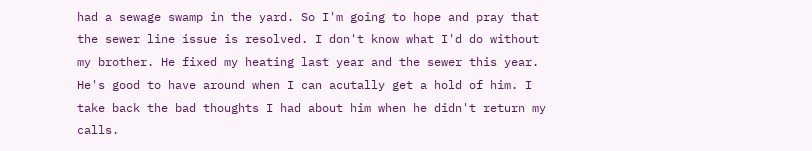had a sewage swamp in the yard. So I'm going to hope and pray that the sewer line issue is resolved. I don't know what I'd do without my brother. He fixed my heating last year and the sewer this year. He's good to have around when I can acutally get a hold of him. I take back the bad thoughts I had about him when he didn't return my calls.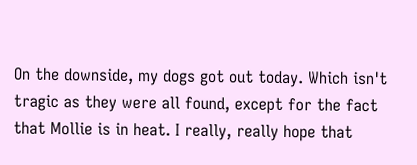On the downside, my dogs got out today. Which isn't tragic as they were all found, except for the fact that Mollie is in heat. I really, really hope that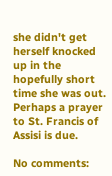she didn't get herself knocked up in the hopefully short time she was out. Perhaps a prayer to St. Francis of Assisi is due.

No comments: